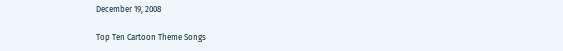December 19, 2008

Top Ten Cartoon Theme Songs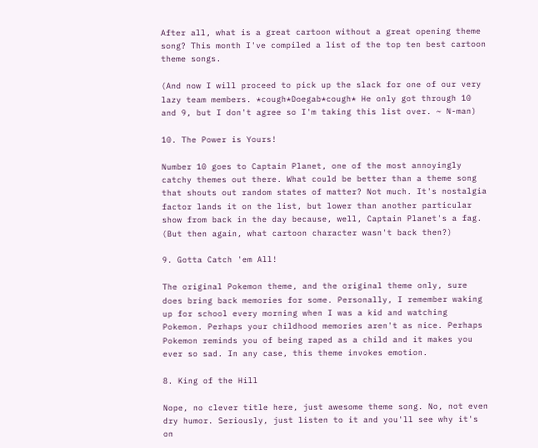After all, what is a great cartoon without a great opening theme song? This month I've compiled a list of the top ten best cartoon theme songs.

(And now I will proceed to pick up the slack for one of our very lazy team members. *cough*Doegab*cough* He only got through 10 and 9, but I don't agree so I'm taking this list over. ~ N-man)

10. The Power is Yours!

Number 10 goes to Captain Planet, one of the most annoyingly catchy themes out there. What could be better than a theme song that shouts out random states of matter? Not much. It's nostalgia factor lands it on the list, but lower than another particular show from back in the day because, well, Captain Planet's a fag. (But then again, what cartoon character wasn't back then?)

9. Gotta Catch 'em All!

The original Pokemon theme, and the original theme only, sure does bring back memories for some. Personally, I remember waking up for school every morning when I was a kid and watching Pokemon. Perhaps your childhood memories aren't as nice. Perhaps Pokemon reminds you of being raped as a child and it makes you ever so sad. In any case, this theme invokes emotion.

8. King of the Hill

Nope, no clever title here, just awesome theme song. No, not even dry humor. Seriously, just listen to it and you'll see why it's on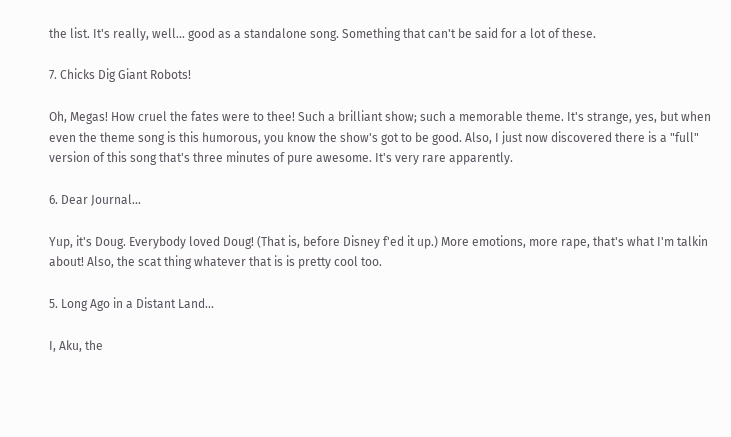the list. It's really, well... good as a standalone song. Something that can't be said for a lot of these.

7. Chicks Dig Giant Robots!

Oh, Megas! How cruel the fates were to thee! Such a brilliant show; such a memorable theme. It's strange, yes, but when even the theme song is this humorous, you know the show's got to be good. Also, I just now discovered there is a "full" version of this song that's three minutes of pure awesome. It's very rare apparently.

6. Dear Journal...

Yup, it's Doug. Everybody loved Doug! (That is, before Disney f'ed it up.) More emotions, more rape, that's what I'm talkin about! Also, the scat thing whatever that is is pretty cool too.

5. Long Ago in a Distant Land...

I, Aku, the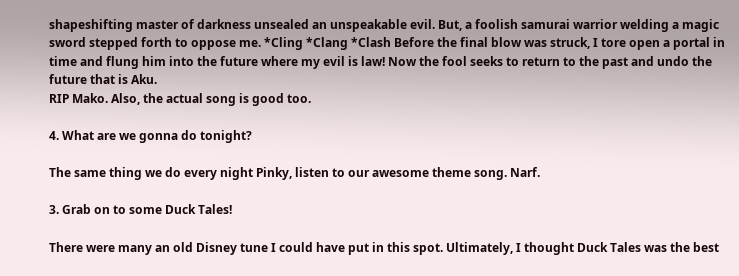shapeshifting master of darkness unsealed an unspeakable evil. But, a foolish samurai warrior welding a magic sword stepped forth to oppose me. *Cling *Clang *Clash Before the final blow was struck, I tore open a portal in time and flung him into the future where my evil is law! Now the fool seeks to return to the past and undo the future that is Aku.
RIP Mako. Also, the actual song is good too.

4. What are we gonna do tonight?

The same thing we do every night Pinky, listen to our awesome theme song. Narf.

3. Grab on to some Duck Tales!

There were many an old Disney tune I could have put in this spot. Ultimately, I thought Duck Tales was the best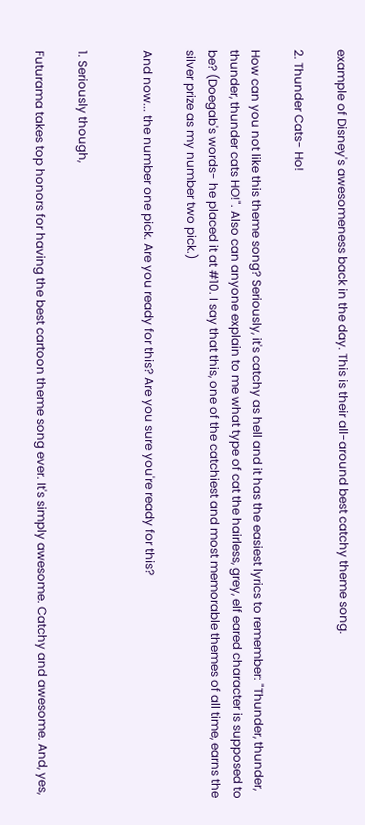example of Disney's awesomeness back in the day. This is their all-around best catchy theme song.

2. Thunder Cats- Ho!

How can you not like this theme song? Seriously, it's catchy as hell and it has the easiest lyrics to remember: "Thunder, thunder, thunder, thunder cats HO!". Also can anyone explain to me what type of cat the hairless, grey, elf eared character is supposed to be? (Doegab's words- he placed it at #10. I say that this, one of the catchiest and most memorable themes of all time, earns the silver prize as my number two pick.)

And now... the number one pick. Are you ready for this? Are you sure you're ready for this?


1. Seriously though,

Futurama takes top honors for having the best cartoon theme song ever. It's simply awesome. Catchy and awesome. And, yes,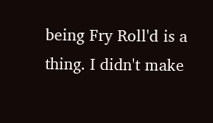being Fry Roll'd is a thing. I didn't make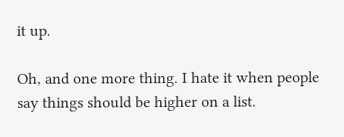it up.

Oh, and one more thing. I hate it when people say things should be higher on a list.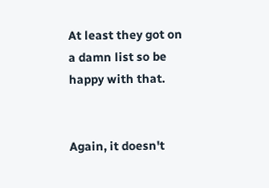At least they got on a damn list so be happy with that.


Again, it doesn't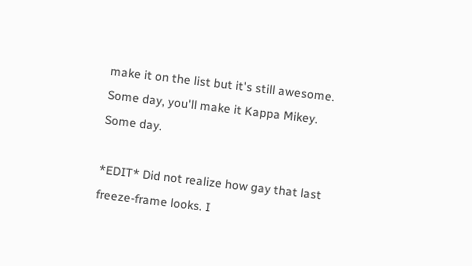make it on the list but it's still awesome. Some day, you'll make it Kappa Mikey. Some day.

*EDIT* Did not realize how gay that last freeze-frame looks. I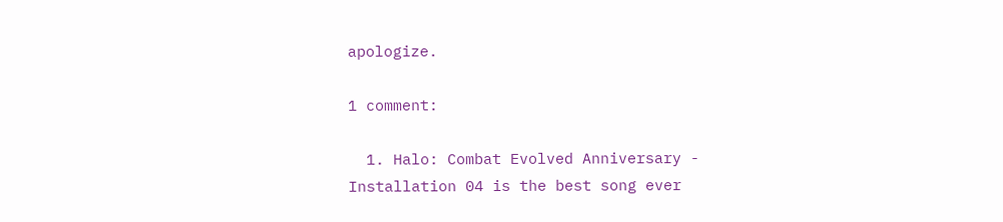apologize.

1 comment:

  1. Halo: Combat Evolved Anniversary - Installation 04 is the best song ever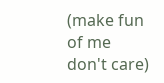(make fun of me don't care)